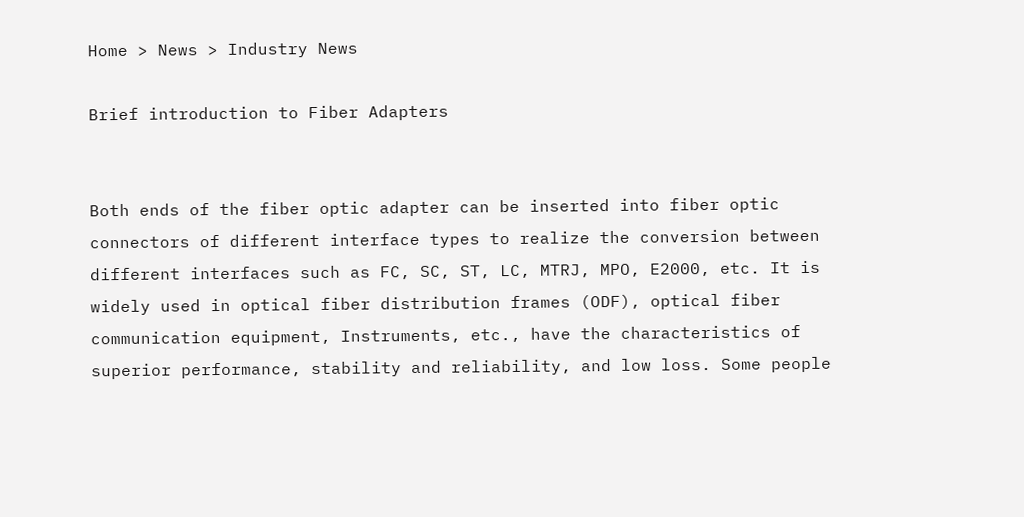Home > News > Industry News

Brief introduction to Fiber Adapters


Both ends of the fiber optic adapter can be inserted into fiber optic connectors of different interface types to realize the conversion between different interfaces such as FC, SC, ST, LC, MTRJ, MPO, E2000, etc. It is widely used in optical fiber distribution frames (ODF), optical fiber communication equipment, Instruments, etc., have the characteristics of superior performance, stability and reliability, and low loss. Some people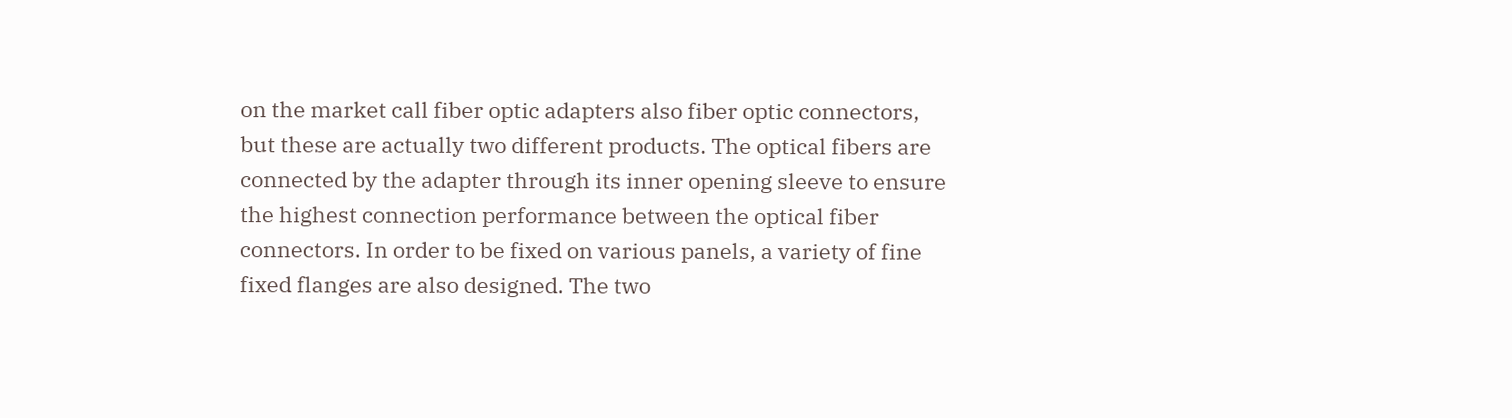on the market call fiber optic adapters also fiber optic connectors, but these are actually two different products. The optical fibers are connected by the adapter through its inner opening sleeve to ensure the highest connection performance between the optical fiber connectors. In order to be fixed on various panels, a variety of fine fixed flanges are also designed. The two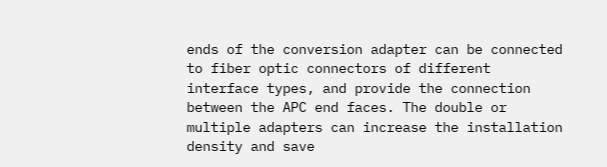ends of the conversion adapter can be connected to fiber optic connectors of different interface types, and provide the connection between the APC end faces. The double or multiple adapters can increase the installation density and save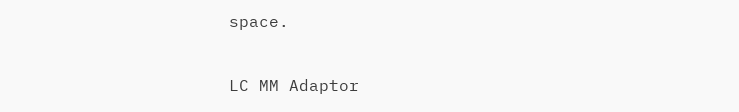space.

LC MM Adaptor